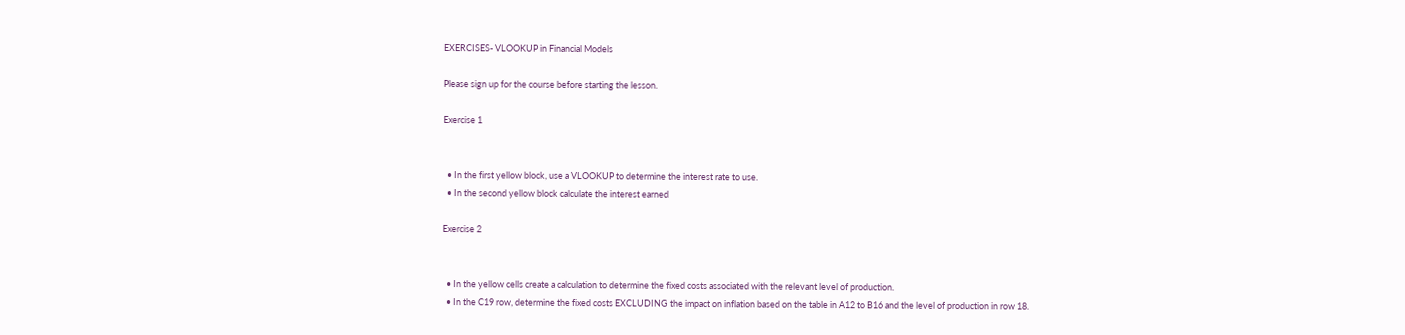EXERCISES- VLOOKUP in Financial Models

Please sign up for the course before starting the lesson.

Exercise 1


  • In the first yellow block, use a VLOOKUP to determine the interest rate to use.
  • In the second yellow block calculate the interest earned

Exercise 2


  • In the yellow cells create a calculation to determine the fixed costs associated with the relevant level of production.
  • In the C19 row, determine the fixed costs EXCLUDING the impact on inflation based on the table in A12 to B16 and the level of production in row 18.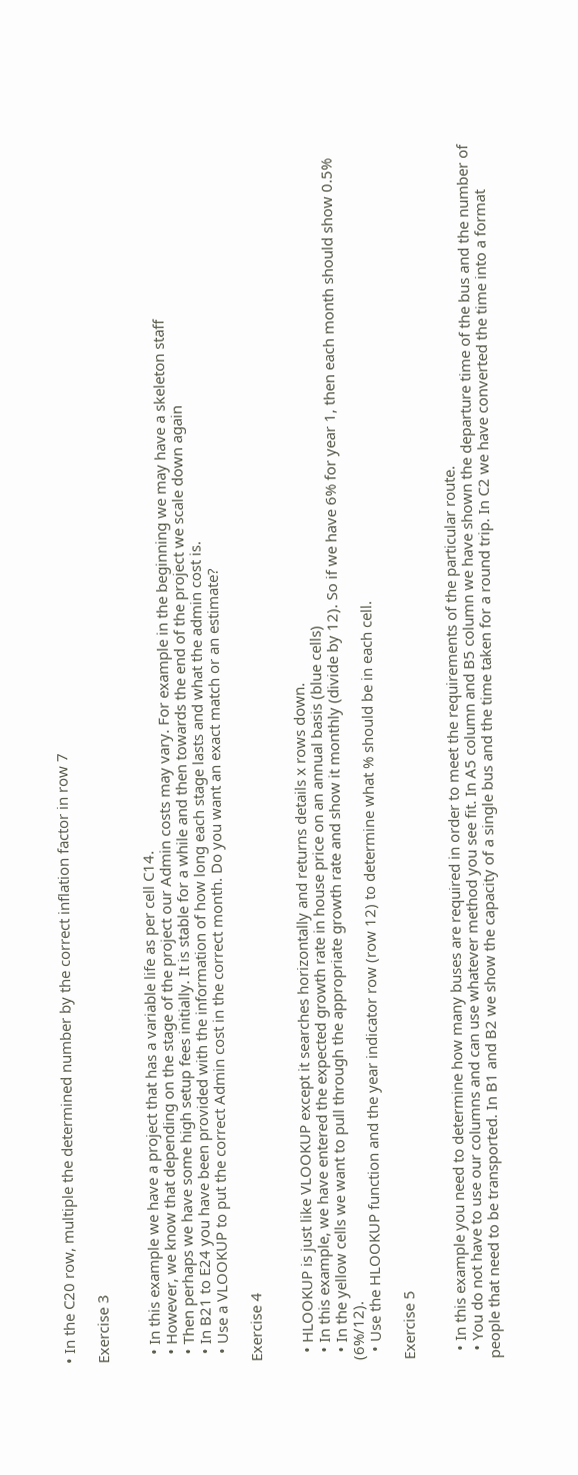• In the C20 row, multiple the determined number by the correct inflation factor in row 7

Exercise 3


  • In this example we have a project that has a variable life as per cell C14.
  • However, we know that depending on the stage of the project our Admin costs may vary. For example in the beginning we may have a skeleton staff
  • Then perhaps we have some high setup fees initially. It is stable for a while and then towards the end of the project we scale down again
  • In B21 to E24 you have been provided with the information of how long each stage lasts and what the admin cost is.
  • Use a VLOOKUP to put the correct Admin cost in the correct month. Do you want an exact match or an estimate?

Exercise 4


  • HLOOKUP is just like VLOOKUP except it searches horizontally and returns details x rows down.
  • In this example, we have entered the expected growth rate in house price on an annual basis (blue cells)
  • In the yellow cells we want to pull through the appropriate growth rate and show it monthly (divide by 12). So if we have 6% for year 1, then each month should show 0.5% (6%/12).
  • Use the HLOOKUP function and the year indicator row (row 12) to determine what % should be in each cell.

Exercise 5


  • In this example you need to determine how many buses are required in order to meet the requirements of the particular route.
  • You do not have to use our columns and can use whatever method you see fit. In A5 column and B5 column we have shown the departure time of the bus and the number of people that need to be transported. In B1 and B2 we show the capacity of a single bus and the time taken for a round trip. In C2 we have converted the time into a format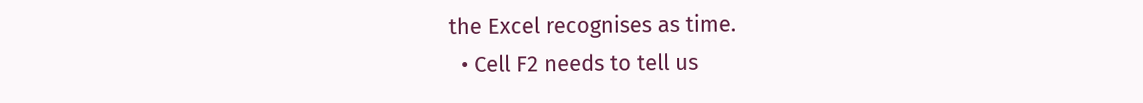the Excel recognises as time.
  • Cell F2 needs to tell us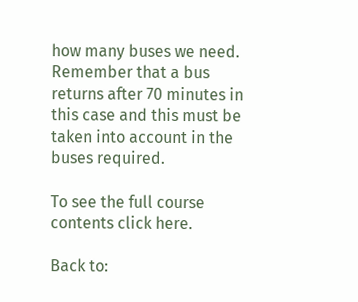how many buses we need. Remember that a bus returns after 70 minutes in this case and this must be taken into account in the buses required.

To see the full course contents click here.

Back to: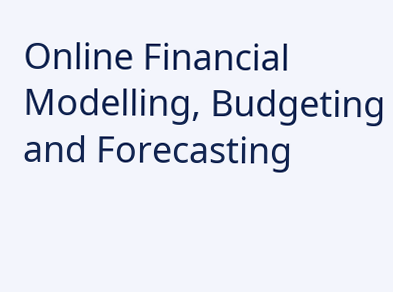Online Financial Modelling, Budgeting and Forecasting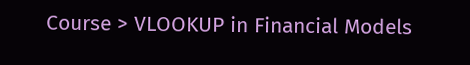Course > VLOOKUP in Financial Models